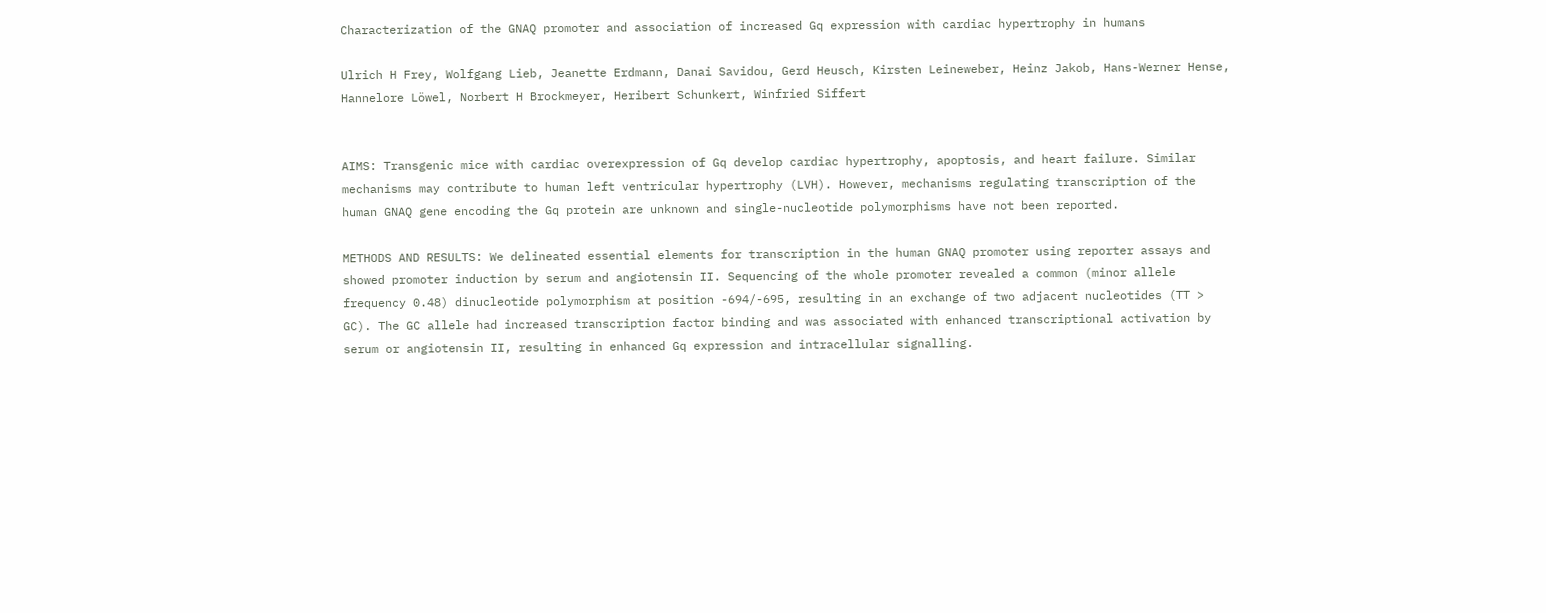Characterization of the GNAQ promoter and association of increased Gq expression with cardiac hypertrophy in humans

Ulrich H Frey, Wolfgang Lieb, Jeanette Erdmann, Danai Savidou, Gerd Heusch, Kirsten Leineweber, Heinz Jakob, Hans-Werner Hense, Hannelore Löwel, Norbert H Brockmeyer, Heribert Schunkert, Winfried Siffert


AIMS: Transgenic mice with cardiac overexpression of Gq develop cardiac hypertrophy, apoptosis, and heart failure. Similar mechanisms may contribute to human left ventricular hypertrophy (LVH). However, mechanisms regulating transcription of the human GNAQ gene encoding the Gq protein are unknown and single-nucleotide polymorphisms have not been reported.

METHODS AND RESULTS: We delineated essential elements for transcription in the human GNAQ promoter using reporter assays and showed promoter induction by serum and angiotensin II. Sequencing of the whole promoter revealed a common (minor allele frequency 0.48) dinucleotide polymorphism at position -694/-695, resulting in an exchange of two adjacent nucleotides (TT > GC). The GC allele had increased transcription factor binding and was associated with enhanced transcriptional activation by serum or angiotensin II, resulting in enhanced Gq expression and intracellular signalling.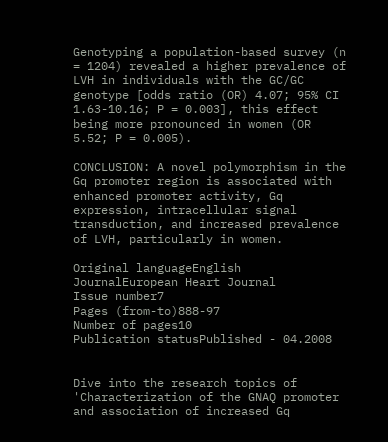Genotyping a population-based survey (n = 1204) revealed a higher prevalence of LVH in individuals with the GC/GC genotype [odds ratio (OR) 4.07; 95% CI 1.63-10.16; P = 0.003], this effect being more pronounced in women (OR 5.52; P = 0.005).

CONCLUSION: A novel polymorphism in the Gq promoter region is associated with enhanced promoter activity, Gq expression, intracellular signal transduction, and increased prevalence of LVH, particularly in women.

Original languageEnglish
JournalEuropean Heart Journal
Issue number7
Pages (from-to)888-97
Number of pages10
Publication statusPublished - 04.2008


Dive into the research topics of 'Characterization of the GNAQ promoter and association of increased Gq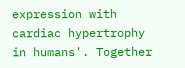expression with cardiac hypertrophy in humans'. Together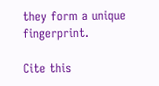they form a unique fingerprint.

Cite this